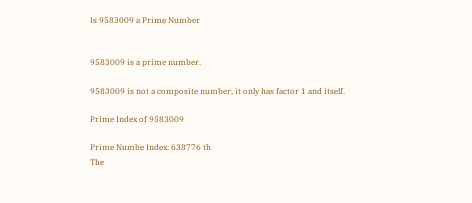Is 9583009 a Prime Number


9583009 is a prime number.

9583009 is not a composite number, it only has factor 1 and itself.

Prime Index of 9583009

Prime Numbe Index: 638776 th
The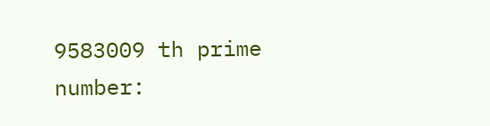9583009 th prime number: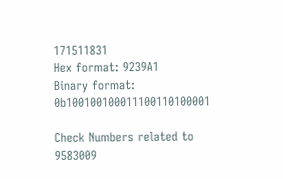171511831
Hex format: 9239A1
Binary format: 0b100100100011100110100001

Check Numbers related to 9583009